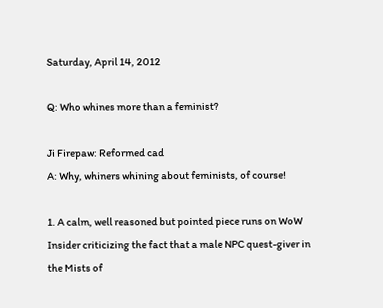Saturday, April 14, 2012

Q: Who whines more than a feminist?

Ji Firepaw: Reformed cad
A: Why, whiners whining about feminists, of course!

1. A calm, well reasoned but pointed piece runs on WoW Insider criticizing the fact that a male NPC quest-giver in the Mists of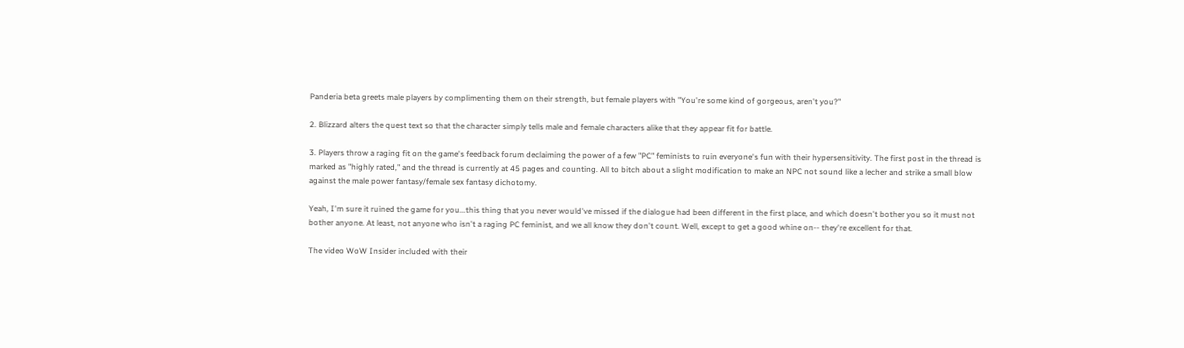Panderia beta greets male players by complimenting them on their strength, but female players with "You're some kind of gorgeous, aren't you?"

2. Blizzard alters the quest text so that the character simply tells male and female characters alike that they appear fit for battle.

3. Players throw a raging fit on the game's feedback forum declaiming the power of a few "PC" feminists to ruin everyone's fun with their hypersensitivity. The first post in the thread is marked as "highly rated," and the thread is currently at 45 pages and counting. All to bitch about a slight modification to make an NPC not sound like a lecher and strike a small blow against the male power fantasy/female sex fantasy dichotomy.

Yeah, I'm sure it ruined the game for you...this thing that you never would've missed if the dialogue had been different in the first place, and which doesn't bother you so it must not bother anyone. At least, not anyone who isn't a raging PC feminist, and we all know they don't count. Well, except to get a good whine on-- they're excellent for that.

The video WoW Insider included with their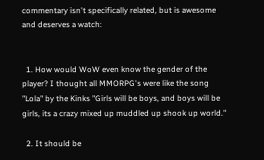commentary isn't specifically related, but is awesome and deserves a watch:


  1. How would WoW even know the gender of the player? I thought all MMORPG's were like the song "Lola" by the Kinks "Girls will be boys, and boys will be girls, its a crazy mixed up muddled up shook up world."

  2. It should be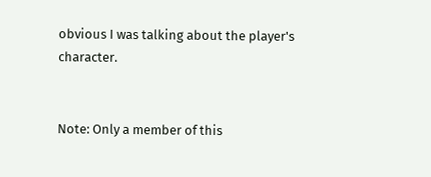obvious I was talking about the player's character.


Note: Only a member of this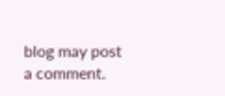blog may post a comment.